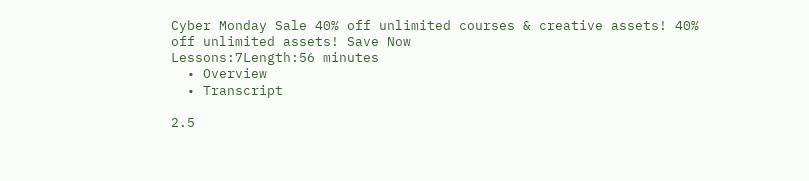Cyber Monday Sale 40% off unlimited courses & creative assets! 40% off unlimited assets! Save Now
Lessons:7Length:56 minutes
  • Overview
  • Transcript

2.5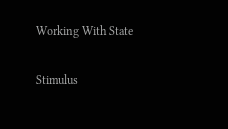Working With State

Stimulus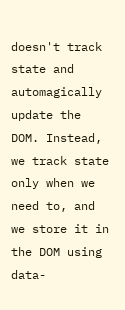doesn't track state and automagically update the DOM. Instead, we track state only when we need to, and we store it in the DOM using data-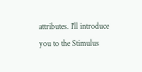attributes. I'll introduce you to the Stimulus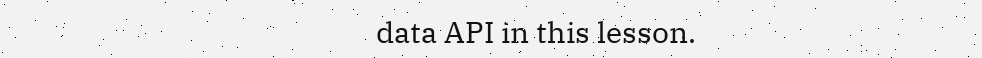data API in this lesson.